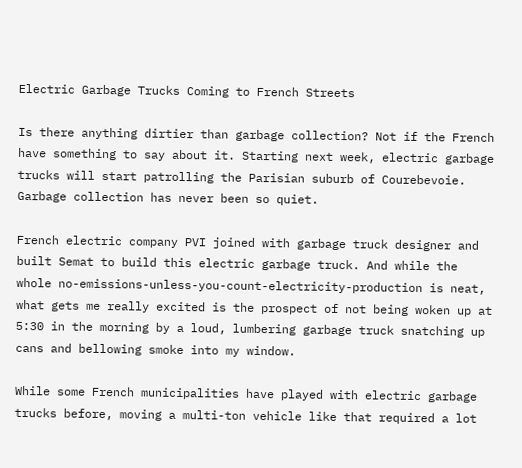Electric Garbage Trucks Coming to French Streets

Is there anything dirtier than garbage collection? Not if the French have something to say about it. Starting next week, electric garbage trucks will start patrolling the Parisian suburb of Courebevoie. Garbage collection has never been so quiet.

French electric company PVI joined with garbage truck designer and built Semat to build this electric garbage truck. And while the whole no-emissions-unless-you-count-electricity-production is neat, what gets me really excited is the prospect of not being woken up at 5:30 in the morning by a loud, lumbering garbage truck snatching up cans and bellowing smoke into my window.

While some French municipalities have played with electric garbage trucks before, moving a multi-ton vehicle like that required a lot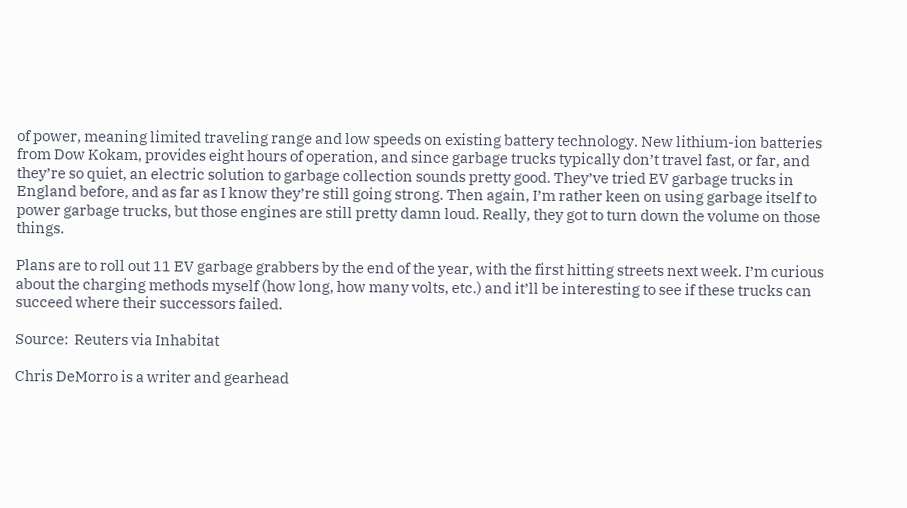of power, meaning limited traveling range and low speeds on existing battery technology. New lithium-ion batteries from Dow Kokam, provides eight hours of operation, and since garbage trucks typically don’t travel fast, or far, and they’re so quiet, an electric solution to garbage collection sounds pretty good. They’ve tried EV garbage trucks in England before, and as far as I know they’re still going strong. Then again, I’m rather keen on using garbage itself to power garbage trucks, but those engines are still pretty damn loud. Really, they got to turn down the volume on those things.

Plans are to roll out 11 EV garbage grabbers by the end of the year, with the first hitting streets next week. I’m curious about the charging methods myself (how long, how many volts, etc.) and it’ll be interesting to see if these trucks can succeed where their successors failed.

Source:  Reuters via Inhabitat

Chris DeMorro is a writer and gearhead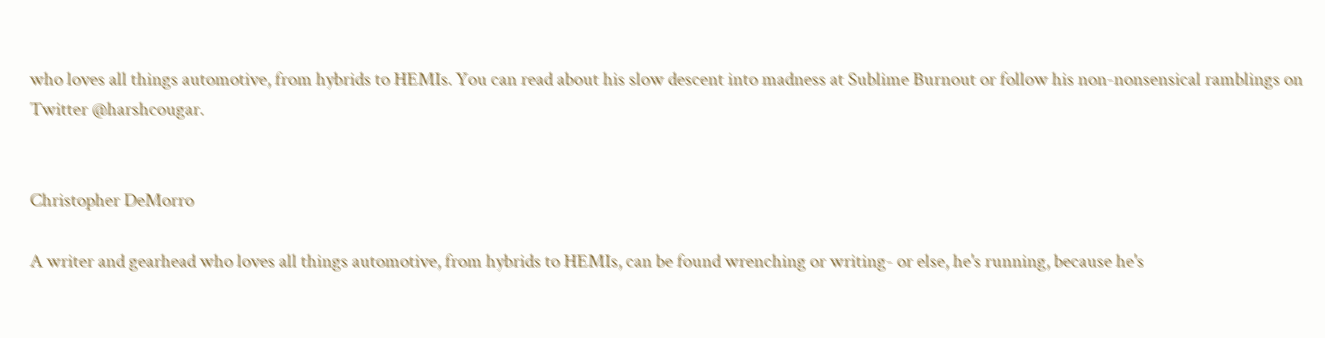who loves all things automotive, from hybrids to HEMIs. You can read about his slow descent into madness at Sublime Burnout or follow his non-nonsensical ramblings on Twitter @harshcougar.


Christopher DeMorro

A writer and gearhead who loves all things automotive, from hybrids to HEMIs, can be found wrenching or writing- or else, he's running, because he's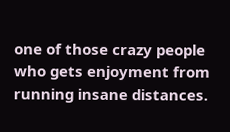one of those crazy people who gets enjoyment from running insane distances.